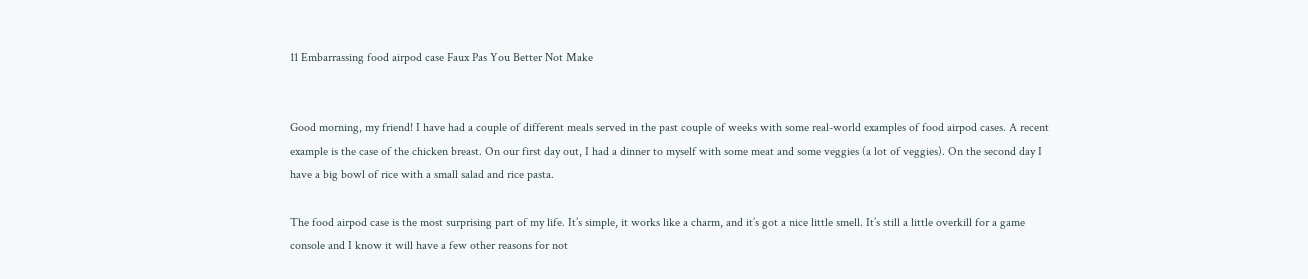11 Embarrassing food airpod case Faux Pas You Better Not Make


Good morning, my friend! I have had a couple of different meals served in the past couple of weeks with some real-world examples of food airpod cases. A recent example is the case of the chicken breast. On our first day out, I had a dinner to myself with some meat and some veggies (a lot of veggies). On the second day I have a big bowl of rice with a small salad and rice pasta.

The food airpod case is the most surprising part of my life. It’s simple, it works like a charm, and it’s got a nice little smell. It’s still a little overkill for a game console and I know it will have a few other reasons for not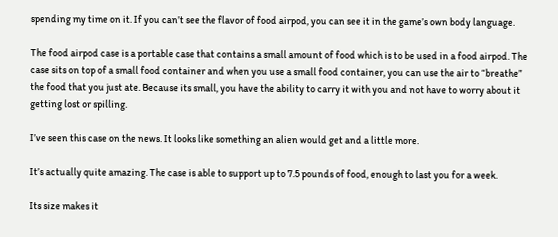spending my time on it. If you can’t see the flavor of food airpod, you can see it in the game’s own body language.

The food airpod case is a portable case that contains a small amount of food which is to be used in a food airpod. The case sits on top of a small food container and when you use a small food container, you can use the air to “breathe” the food that you just ate. Because its small, you have the ability to carry it with you and not have to worry about it getting lost or spilling.

I’ve seen this case on the news. It looks like something an alien would get and a little more.

It’s actually quite amazing. The case is able to support up to 7.5 pounds of food, enough to last you for a week.

Its size makes it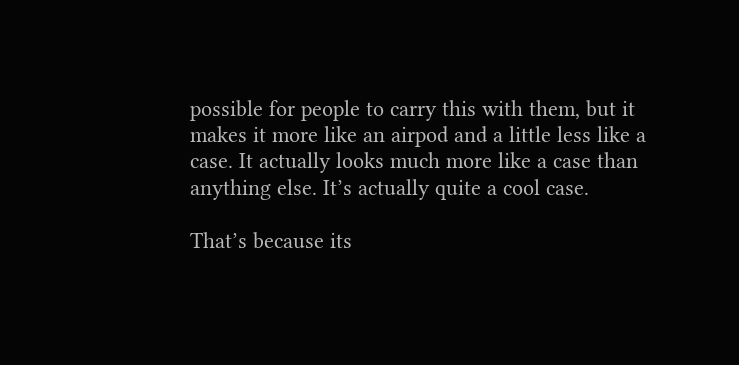possible for people to carry this with them, but it makes it more like an airpod and a little less like a case. It actually looks much more like a case than anything else. It’s actually quite a cool case.

That’s because its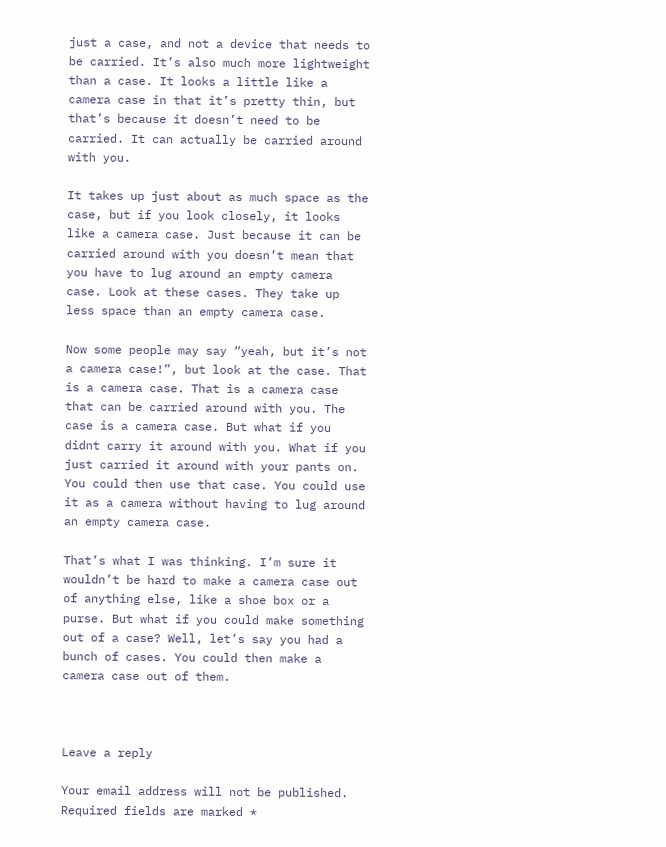just a case, and not a device that needs to be carried. It’s also much more lightweight than a case. It looks a little like a camera case in that it’s pretty thin, but that’s because it doesn’t need to be carried. It can actually be carried around with you.

It takes up just about as much space as the case, but if you look closely, it looks like a camera case. Just because it can be carried around with you doesn’t mean that you have to lug around an empty camera case. Look at these cases. They take up less space than an empty camera case.

Now some people may say “yeah, but it’s not a camera case!”, but look at the case. That is a camera case. That is a camera case that can be carried around with you. The case is a camera case. But what if you didnt carry it around with you. What if you just carried it around with your pants on. You could then use that case. You could use it as a camera without having to lug around an empty camera case.

That’s what I was thinking. I’m sure it wouldn’t be hard to make a camera case out of anything else, like a shoe box or a purse. But what if you could make something out of a case? Well, let’s say you had a bunch of cases. You could then make a camera case out of them.



Leave a reply

Your email address will not be published. Required fields are marked *